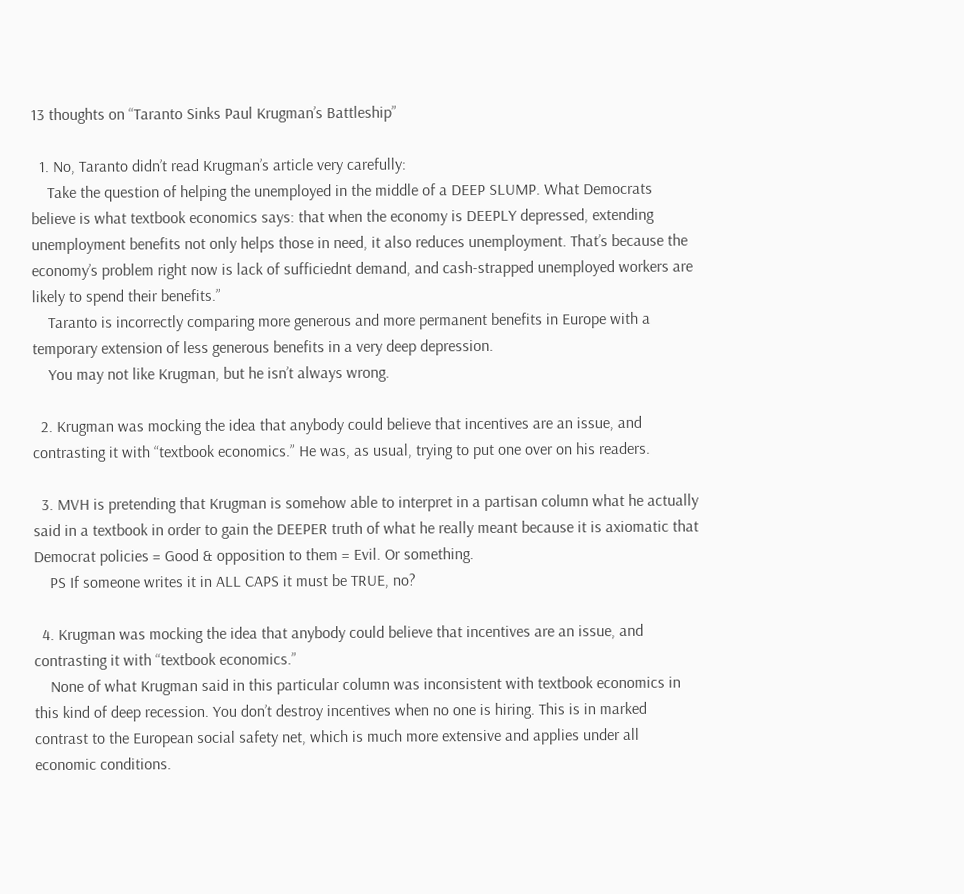13 thoughts on “Taranto Sinks Paul Krugman’s Battleship”

  1. No, Taranto didn’t read Krugman’s article very carefully:
    Take the question of helping the unemployed in the middle of a DEEP SLUMP. What Democrats believe is what textbook economics says: that when the economy is DEEPLY depressed, extending unemployment benefits not only helps those in need, it also reduces unemployment. That’s because the economy’s problem right now is lack of sufficiednt demand, and cash-strapped unemployed workers are likely to spend their benefits.”
    Taranto is incorrectly comparing more generous and more permanent benefits in Europe with a temporary extension of less generous benefits in a very deep depression.
    You may not like Krugman, but he isn’t always wrong.

  2. Krugman was mocking the idea that anybody could believe that incentives are an issue, and contrasting it with “textbook economics.” He was, as usual, trying to put one over on his readers.

  3. MVH is pretending that Krugman is somehow able to interpret in a partisan column what he actually said in a textbook in order to gain the DEEPER truth of what he really meant because it is axiomatic that Democrat policies = Good & opposition to them = Evil. Or something.
    PS If someone writes it in ALL CAPS it must be TRUE, no?

  4. Krugman was mocking the idea that anybody could believe that incentives are an issue, and contrasting it with “textbook economics.”
    None of what Krugman said in this particular column was inconsistent with textbook economics in this kind of deep recession. You don’t destroy incentives when no one is hiring. This is in marked contrast to the European social safety net, which is much more extensive and applies under all economic conditions.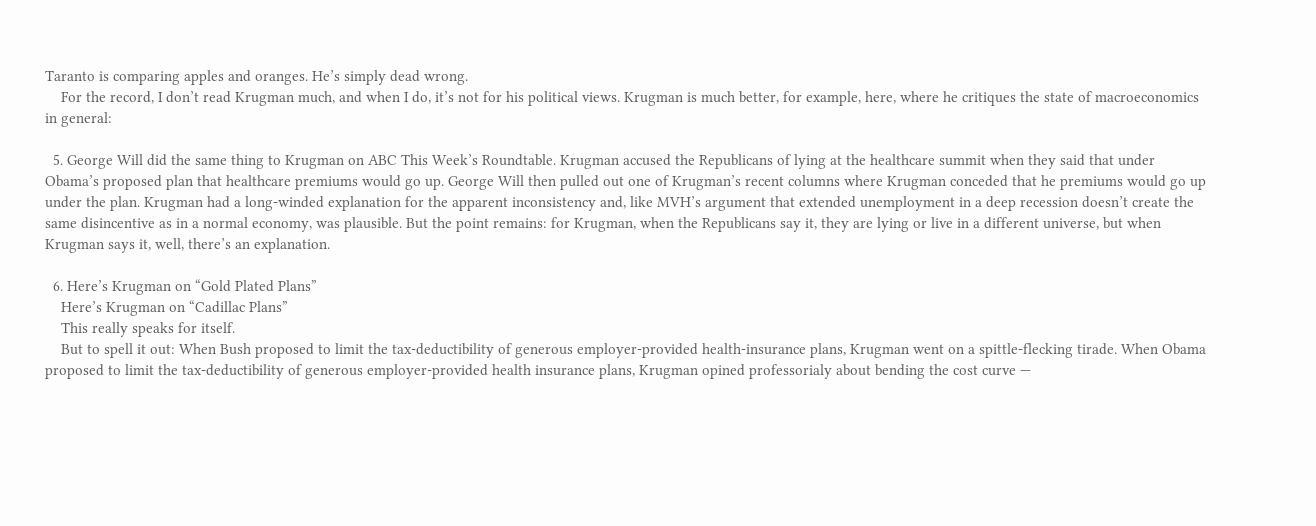Taranto is comparing apples and oranges. He’s simply dead wrong.
    For the record, I don’t read Krugman much, and when I do, it’s not for his political views. Krugman is much better, for example, here, where he critiques the state of macroeconomics in general:

  5. George Will did the same thing to Krugman on ABC This Week’s Roundtable. Krugman accused the Republicans of lying at the healthcare summit when they said that under Obama’s proposed plan that healthcare premiums would go up. George Will then pulled out one of Krugman’s recent columns where Krugman conceded that he premiums would go up under the plan. Krugman had a long-winded explanation for the apparent inconsistency and, like MVH’s argument that extended unemployment in a deep recession doesn’t create the same disincentive as in a normal economy, was plausible. But the point remains: for Krugman, when the Republicans say it, they are lying or live in a different universe, but when Krugman says it, well, there’s an explanation.

  6. Here’s Krugman on “Gold Plated Plans”
    Here’s Krugman on “Cadillac Plans”
    This really speaks for itself.
    But to spell it out: When Bush proposed to limit the tax-deductibility of generous employer-provided health-insurance plans, Krugman went on a spittle-flecking tirade. When Obama proposed to limit the tax-deductibility of generous employer-provided health insurance plans, Krugman opined professorialy about bending the cost curve —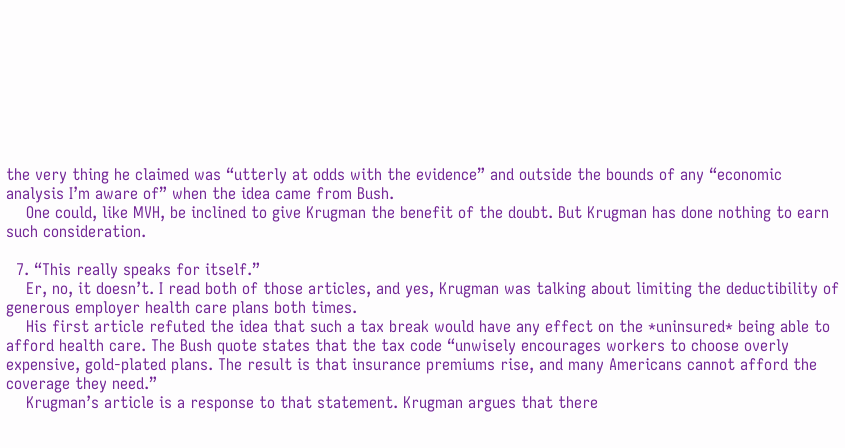the very thing he claimed was “utterly at odds with the evidence” and outside the bounds of any “economic analysis I’m aware of” when the idea came from Bush.
    One could, like MVH, be inclined to give Krugman the benefit of the doubt. But Krugman has done nothing to earn such consideration.

  7. “This really speaks for itself.”
    Er, no, it doesn’t. I read both of those articles, and yes, Krugman was talking about limiting the deductibility of generous employer health care plans both times.
    His first article refuted the idea that such a tax break would have any effect on the *uninsured* being able to afford health care. The Bush quote states that the tax code “unwisely encourages workers to choose overly expensive, gold-plated plans. The result is that insurance premiums rise, and many Americans cannot afford the coverage they need.”
    Krugman’s article is a response to that statement. Krugman argues that there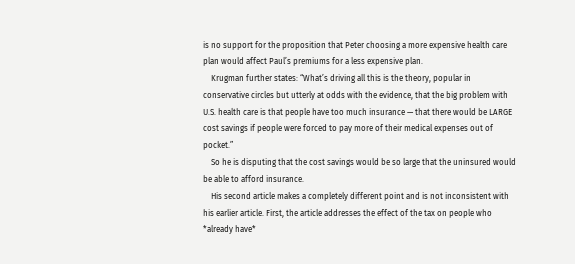is no support for the proposition that Peter choosing a more expensive health care plan would affect Paul’s premiums for a less expensive plan.
    Krugman further states: “What’s driving all this is the theory, popular in conservative circles but utterly at odds with the evidence, that the big problem with U.S. health care is that people have too much insurance — that there would be LARGE cost savings if people were forced to pay more of their medical expenses out of pocket.”
    So he is disputing that the cost savings would be so large that the uninsured would be able to afford insurance.
    His second article makes a completely different point and is not inconsistent with his earlier article. First, the article addresses the effect of the tax on people who *already have*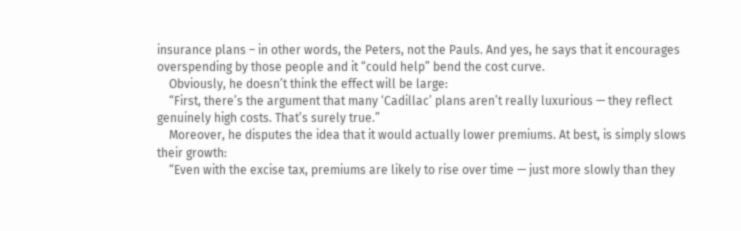insurance plans – in other words, the Peters, not the Pauls. And yes, he says that it encourages overspending by those people and it “could help” bend the cost curve.
    Obviously, he doesn’t think the effect will be large:
    “First, there’s the argument that many ‘Cadillac’ plans aren’t really luxurious — they reflect genuinely high costs. That’s surely true.”
    Moreover, he disputes the idea that it would actually lower premiums. At best, is simply slows their growth:
    “Even with the excise tax, premiums are likely to rise over time — just more slowly than they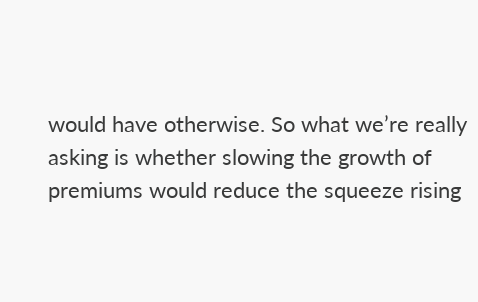would have otherwise. So what we’re really asking is whether slowing the growth of premiums would reduce the squeeze rising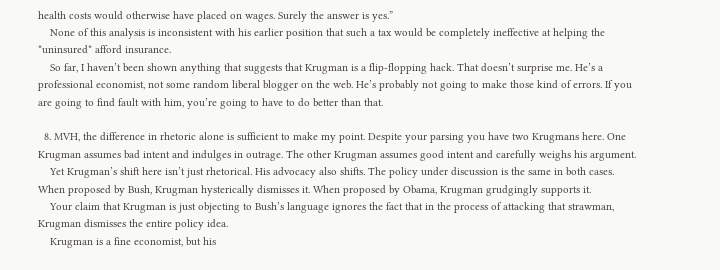health costs would otherwise have placed on wages. Surely the answer is yes.”
    None of this analysis is inconsistent with his earlier position that such a tax would be completely ineffective at helping the *uninsured* afford insurance.
    So far, I haven’t been shown anything that suggests that Krugman is a flip-flopping hack. That doesn’t surprise me. He’s a professional economist, not some random liberal blogger on the web. He’s probably not going to make those kind of errors. If you are going to find fault with him, you’re going to have to do better than that.

  8. MVH, the difference in rhetoric alone is sufficient to make my point. Despite your parsing you have two Krugmans here. One Krugman assumes bad intent and indulges in outrage. The other Krugman assumes good intent and carefully weighs his argument.
    Yet Krugman’s shift here isn’t just rhetorical. His advocacy also shifts. The policy under discussion is the same in both cases. When proposed by Bush, Krugman hysterically dismisses it. When proposed by Obama, Krugman grudgingly supports it.
    Your claim that Krugman is just objecting to Bush’s language ignores the fact that in the process of attacking that strawman, Krugman dismisses the entire policy idea.
    Krugman is a fine economist, but his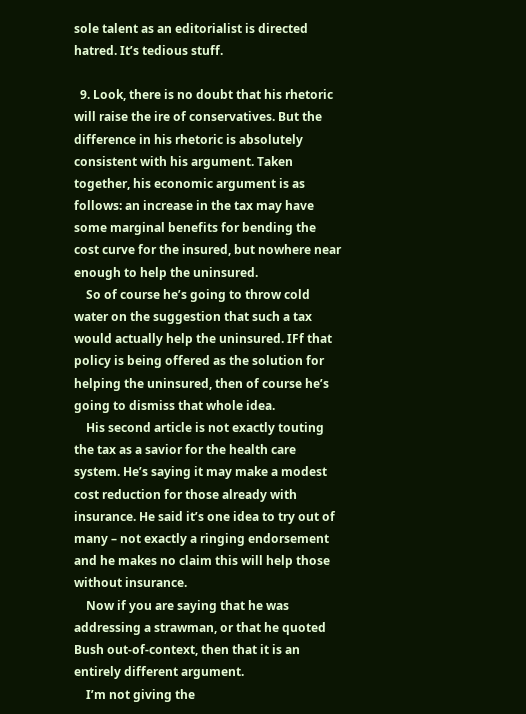sole talent as an editorialist is directed hatred. It’s tedious stuff.

  9. Look, there is no doubt that his rhetoric will raise the ire of conservatives. But the difference in his rhetoric is absolutely consistent with his argument. Taken together, his economic argument is as follows: an increase in the tax may have some marginal benefits for bending the cost curve for the insured, but nowhere near enough to help the uninsured.
    So of course he’s going to throw cold water on the suggestion that such a tax would actually help the uninsured. IFf that policy is being offered as the solution for helping the uninsured, then of course he’s going to dismiss that whole idea.
    His second article is not exactly touting the tax as a savior for the health care system. He’s saying it may make a modest cost reduction for those already with insurance. He said it’s one idea to try out of many – not exactly a ringing endorsement and he makes no claim this will help those without insurance.
    Now if you are saying that he was addressing a strawman, or that he quoted Bush out-of-context, then that it is an entirely different argument.
    I’m not giving the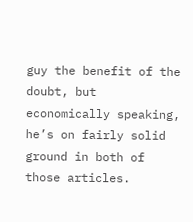guy the benefit of the doubt, but economically speaking, he’s on fairly solid ground in both of those articles.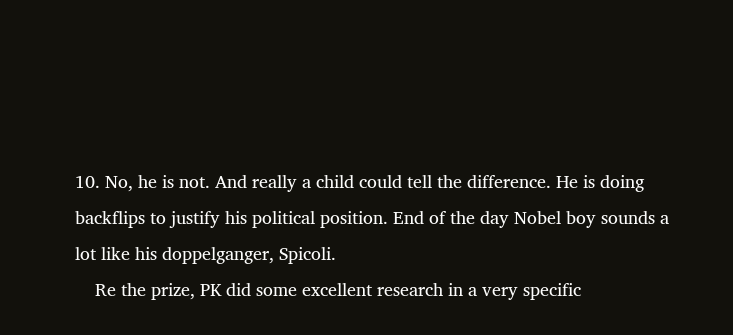10. No, he is not. And really a child could tell the difference. He is doing backflips to justify his political position. End of the day Nobel boy sounds a lot like his doppelganger, Spicoli.
    Re the prize, PK did some excellent research in a very specific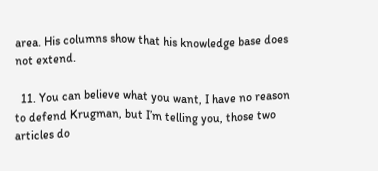area. His columns show that his knowledge base does not extend.

  11. You can believe what you want, I have no reason to defend Krugman, but I’m telling you, those two articles do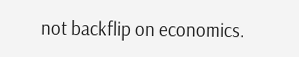not backflip on economics.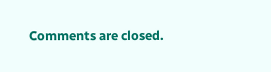Comments are closed.